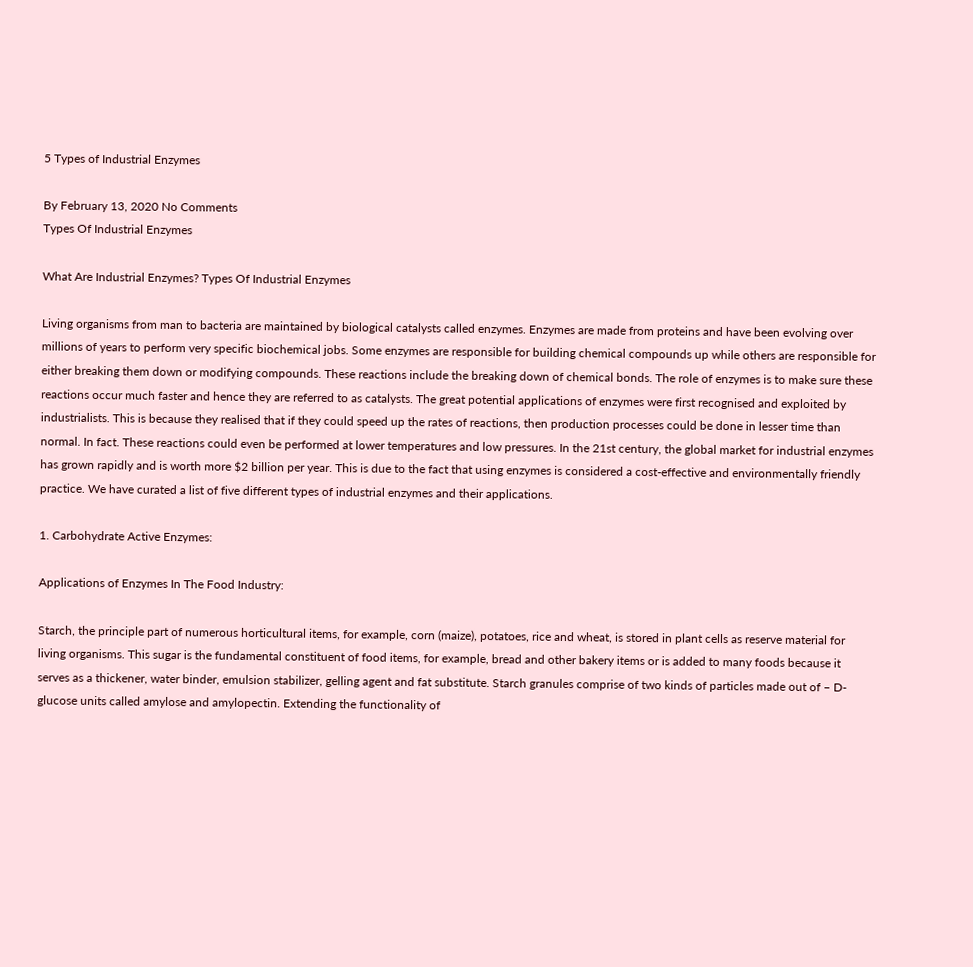5 Types of Industrial Enzymes

By February 13, 2020 No Comments
Types Of Industrial Enzymes

What Are Industrial Enzymes? Types Of Industrial Enzymes

Living organisms from man to bacteria are maintained by biological catalysts called enzymes. Enzymes are made from proteins and have been evolving over millions of years to perform very specific biochemical jobs. Some enzymes are responsible for building chemical compounds up while others are responsible for either breaking them down or modifying compounds. These reactions include the breaking down of chemical bonds. The role of enzymes is to make sure these reactions occur much faster and hence they are referred to as catalysts. The great potential applications of enzymes were first recognised and exploited by industrialists. This is because they realised that if they could speed up the rates of reactions, then production processes could be done in lesser time than normal. In fact. These reactions could even be performed at lower temperatures and low pressures. In the 21st century, the global market for industrial enzymes has grown rapidly and is worth more $2 billion per year. This is due to the fact that using enzymes is considered a cost-effective and environmentally friendly practice. We have curated a list of five different types of industrial enzymes and their applications.

1. Carbohydrate Active Enzymes:

Applications of Enzymes In The Food Industry:

Starch, the principle part of numerous horticultural items, for example, corn (maize), potatoes, rice and wheat, is stored in plant cells as reserve material for living organisms. This sugar is the fundamental constituent of food items, for example, bread and other bakery items or is added to many foods because it serves as a thickener, water binder, emulsion stabilizer, gelling agent and fat substitute. Starch granules comprise of two kinds of particles made out of – D-glucose units called amylose and amylopectin. Extending the functionality of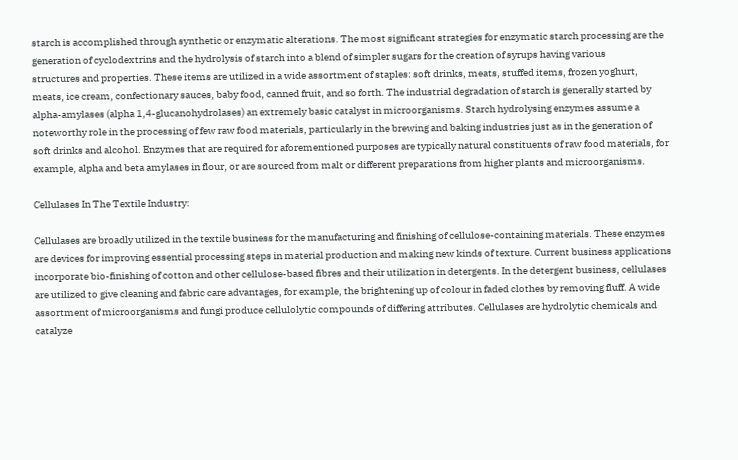starch is accomplished through synthetic or enzymatic alterations. The most significant strategies for enzymatic starch processing are the generation of cyclodextrins and the hydrolysis of starch into a blend of simpler sugars for the creation of syrups having various
structures and properties. These items are utilized in a wide assortment of staples: soft drinks, meats, stuffed items, frozen yoghurt, meats, ice cream, confectionary sauces, baby food, canned fruit, and so forth. The industrial degradation of starch is generally started by alpha-amylases (alpha 1,4-glucanohydrolases) an extremely basic catalyst in microorganisms. Starch hydrolysing enzymes assume a noteworthy role in the processing of few raw food materials, particularly in the brewing and baking industries just as in the generation of soft drinks and alcohol. Enzymes that are required for aforementioned purposes are typically natural constituents of raw food materials, for example, alpha and beta amylases in flour, or are sourced from malt or different preparations from higher plants and microorganisms.

Cellulases In The Textile Industry:

Cellulases are broadly utilized in the textile business for the manufacturing and finishing of cellulose-containing materials. These enzymes are devices for improving essential processing steps in material production and making new kinds of texture. Current business applications incorporate bio-finishing of cotton and other cellulose-based fibres and their utilization in detergents. In the detergent business, cellulases are utilized to give cleaning and fabric care advantages, for example, the brightening up of colour in faded clothes by removing fluff. A wide assortment of microorganisms and fungi produce cellulolytic compounds of differing attributes. Cellulases are hydrolytic chemicals and catalyze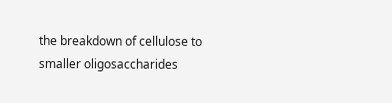the breakdown of cellulose to smaller oligosaccharides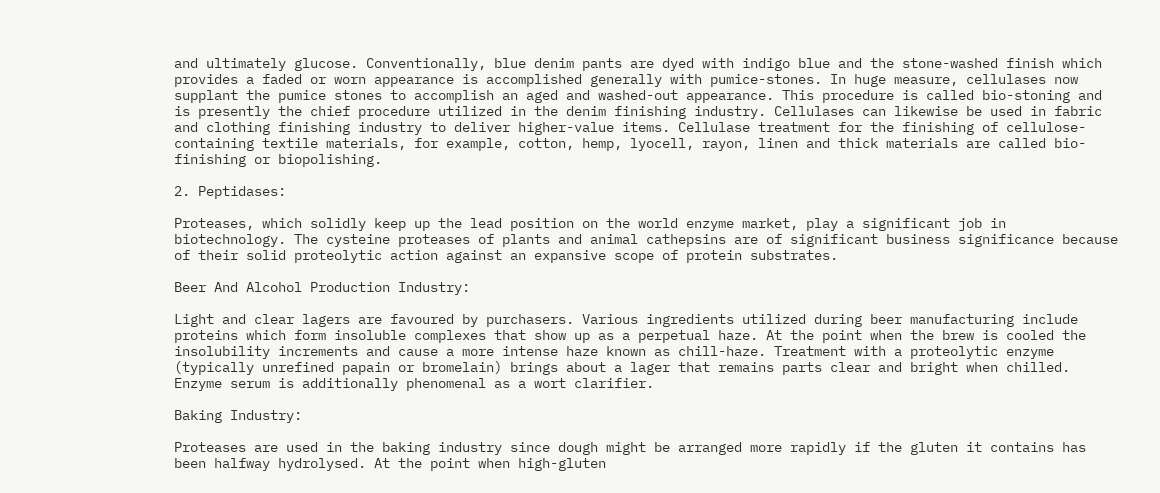and ultimately glucose. Conventionally, blue denim pants are dyed with indigo blue and the stone-washed finish which provides a faded or worn appearance is accomplished generally with pumice-stones. In huge measure, cellulases now supplant the pumice stones to accomplish an aged and washed-out appearance. This procedure is called bio-stoning and is presently the chief procedure utilized in the denim finishing industry. Cellulases can likewise be used in fabric and clothing finishing industry to deliver higher-value items. Cellulase treatment for the finishing of cellulose-containing textile materials, for example, cotton, hemp, lyocell, rayon, linen and thick materials are called bio-finishing or biopolishing.

2. Peptidases:

Proteases, which solidly keep up the lead position on the world enzyme market, play a significant job in biotechnology. The cysteine proteases of plants and animal cathepsins are of significant business significance because of their solid proteolytic action against an expansive scope of protein substrates.

Beer And Alcohol Production Industry:

Light and clear lagers are favoured by purchasers. Various ingredients utilized during beer manufacturing include proteins which form insoluble complexes that show up as a perpetual haze. At the point when the brew is cooled the insolubility increments and cause a more intense haze known as chill-haze. Treatment with a proteolytic enzyme (typically unrefined papain or bromelain) brings about a lager that remains parts clear and bright when chilled. Enzyme serum is additionally phenomenal as a wort clarifier.

Baking Industry:

Proteases are used in the baking industry since dough might be arranged more rapidly if the gluten it contains has been halfway hydrolysed. At the point when high-gluten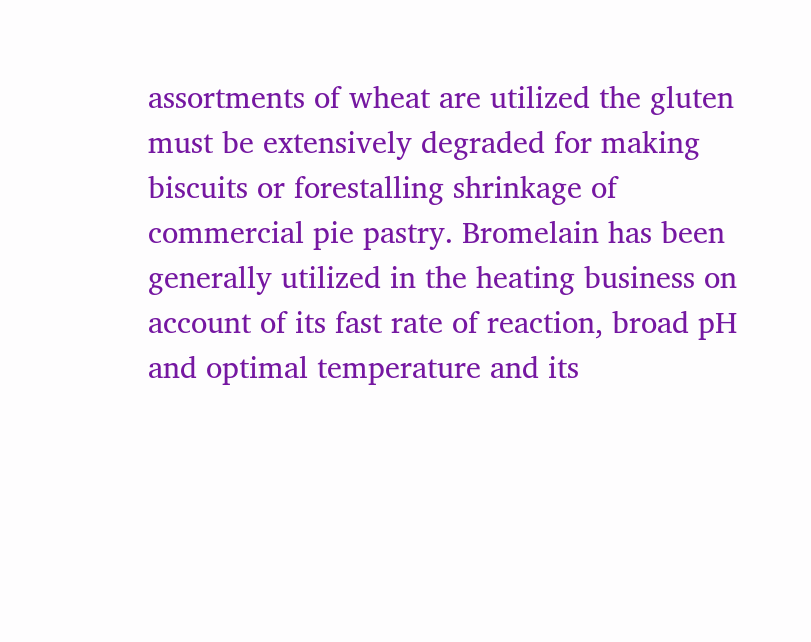assortments of wheat are utilized the gluten must be extensively degraded for making biscuits or forestalling shrinkage of commercial pie pastry. Bromelain has been generally utilized in the heating business on account of its fast rate of reaction, broad pH and optimal temperature and its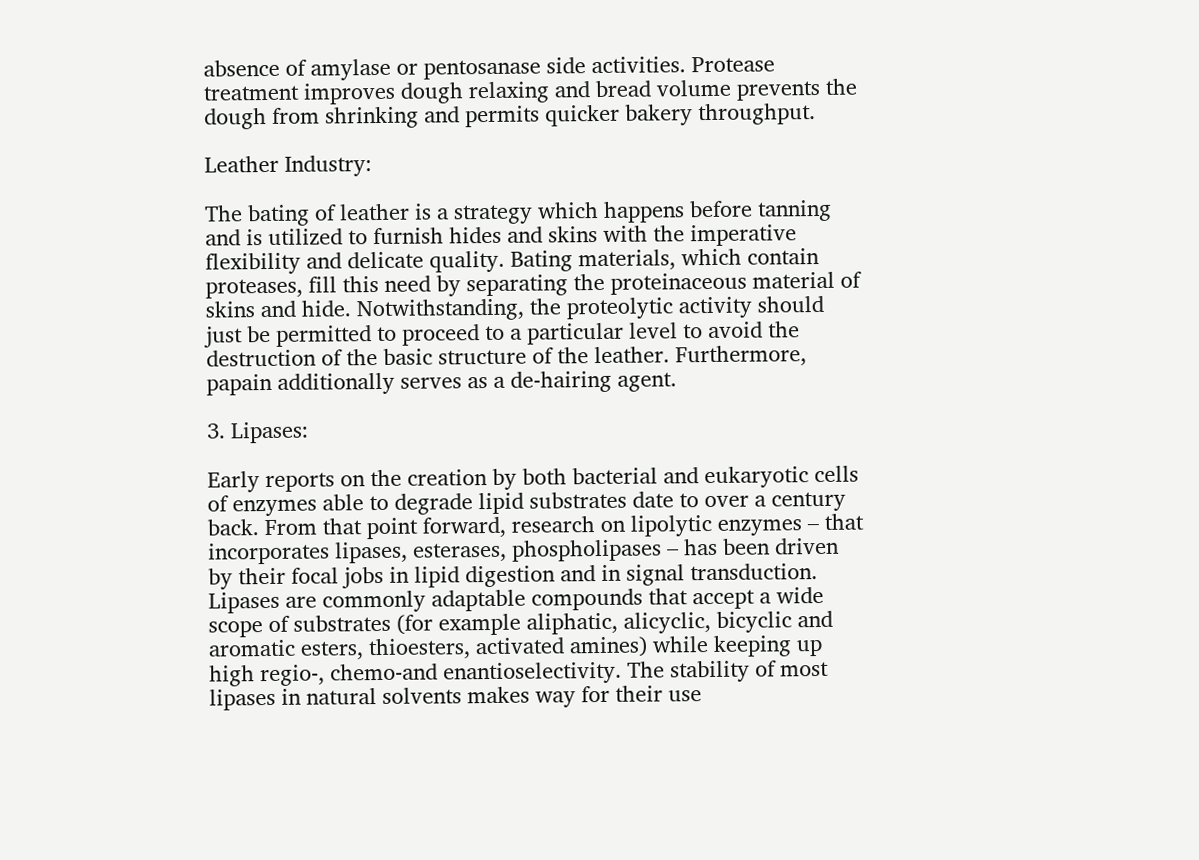absence of amylase or pentosanase side activities. Protease treatment improves dough relaxing and bread volume prevents the dough from shrinking and permits quicker bakery throughput.

Leather Industry:

The bating of leather is a strategy which happens before tanning and is utilized to furnish hides and skins with the imperative flexibility and delicate quality. Bating materials, which contain proteases, fill this need by separating the proteinaceous material of skins and hide. Notwithstanding, the proteolytic activity should just be permitted to proceed to a particular level to avoid the destruction of the basic structure of the leather. Furthermore, papain additionally serves as a de-hairing agent.

3. Lipases:

Early reports on the creation by both bacterial and eukaryotic cells of enzymes able to degrade lipid substrates date to over a century back. From that point forward, research on lipolytic enzymes – that incorporates lipases, esterases, phospholipases – has been driven by their focal jobs in lipid digestion and in signal transduction. Lipases are commonly adaptable compounds that accept a wide scope of substrates (for example aliphatic, alicyclic, bicyclic and aromatic esters, thioesters, activated amines) while keeping up high regio-, chemo-and enantioselectivity. The stability of most lipases in natural solvents makes way for their use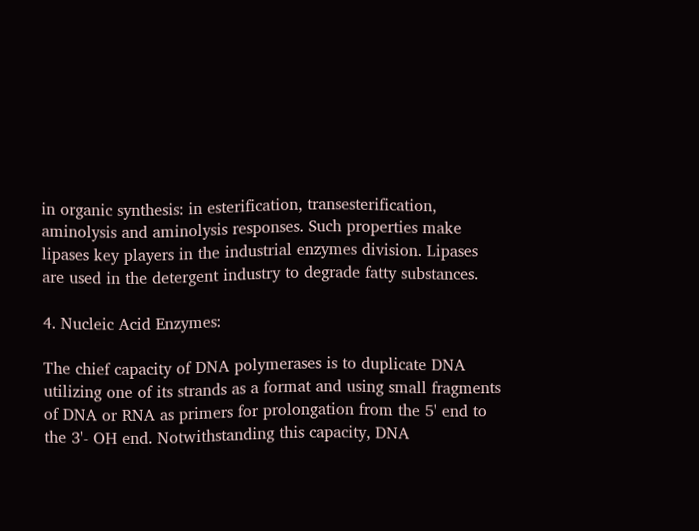in organic synthesis: in esterification, transesterification, aminolysis and aminolysis responses. Such properties make lipases key players in the industrial enzymes division. Lipases are used in the detergent industry to degrade fatty substances.

4. Nucleic Acid Enzymes:

The chief capacity of DNA polymerases is to duplicate DNA utilizing one of its strands as a format and using small fragments of DNA or RNA as primers for prolongation from the 5' end to the 3'- OH end. Notwithstanding this capacity, DNA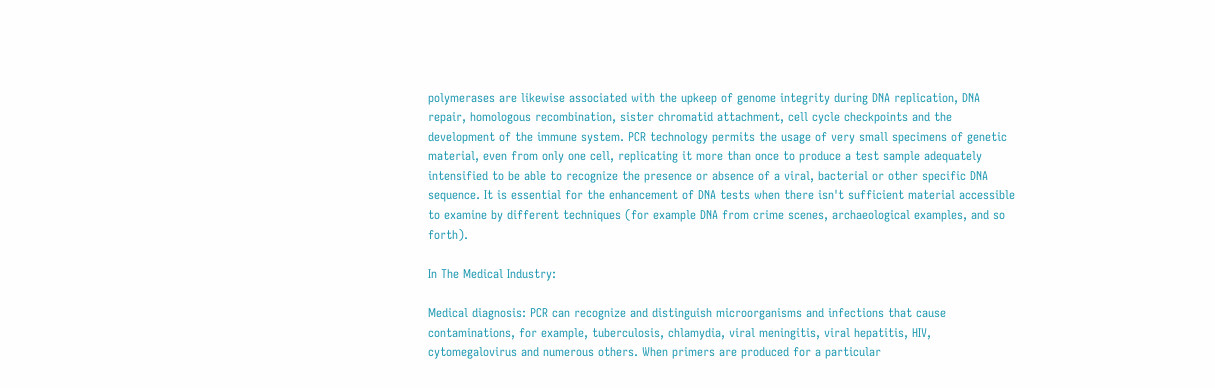polymerases are likewise associated with the upkeep of genome integrity during DNA replication, DNA repair, homologous recombination, sister chromatid attachment, cell cycle checkpoints and the development of the immune system. PCR technology permits the usage of very small specimens of genetic material, even from only one cell, replicating it more than once to produce a test sample adequately intensified to be able to recognize the presence or absence of a viral, bacterial or other specific DNA sequence. It is essential for the enhancement of DNA tests when there isn't sufficient material accessible to examine by different techniques (for example DNA from crime scenes, archaeological examples, and so forth).

In The Medical Industry:

Medical diagnosis: PCR can recognize and distinguish microorganisms and infections that cause contaminations, for example, tuberculosis, chlamydia, viral meningitis, viral hepatitis, HIV, cytomegalovirus and numerous others. When primers are produced for a particular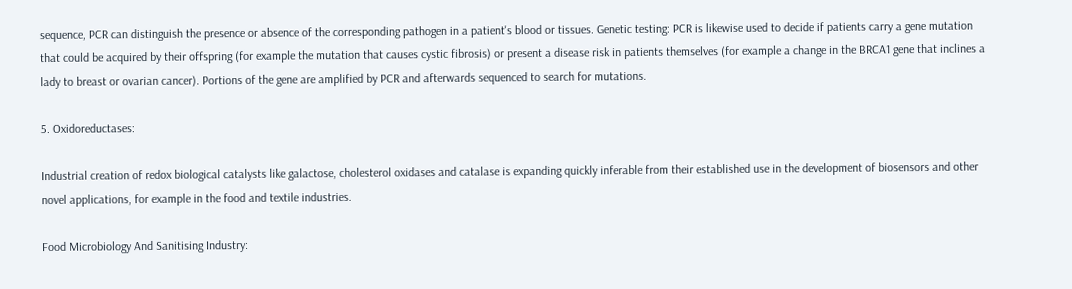sequence, PCR can distinguish the presence or absence of the corresponding pathogen in a patient's blood or tissues. Genetic testing: PCR is likewise used to decide if patients carry a gene mutation that could be acquired by their offspring (for example the mutation that causes cystic fibrosis) or present a disease risk in patients themselves (for example a change in the BRCA1 gene that inclines a lady to breast or ovarian cancer). Portions of the gene are amplified by PCR and afterwards sequenced to search for mutations.

5. Oxidoreductases:

Industrial creation of redox biological catalysts like galactose, cholesterol oxidases and catalase is expanding quickly inferable from their established use in the development of biosensors and other novel applications, for example in the food and textile industries.

Food Microbiology And Sanitising Industry: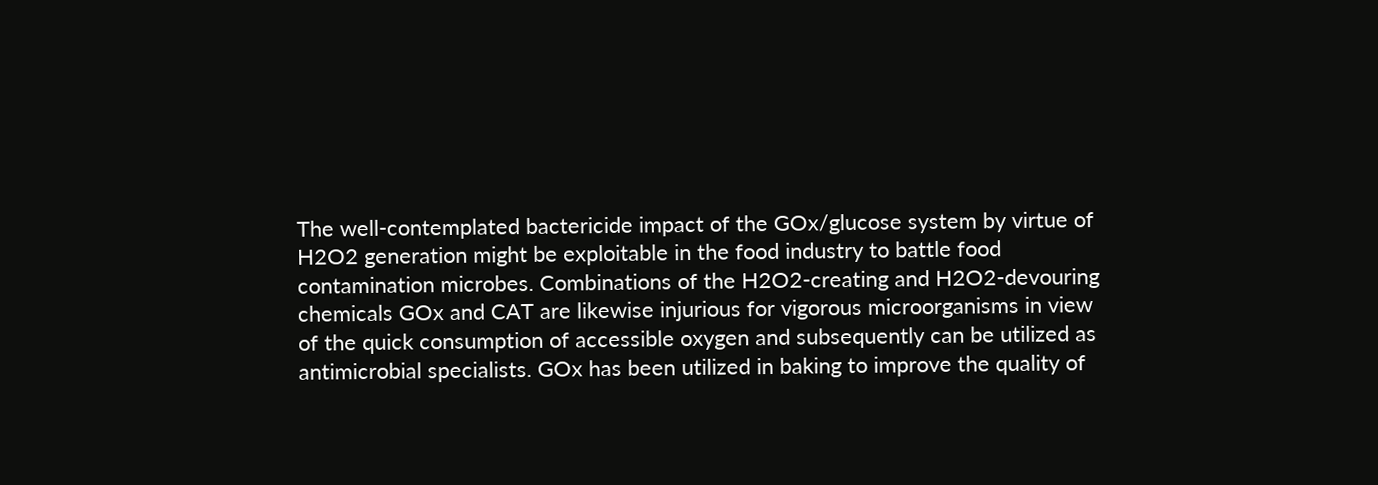The well-contemplated bactericide impact of the GOx/glucose system by virtue of H2O2 generation might be exploitable in the food industry to battle food contamination microbes. Combinations of the H2O2-creating and H2O2-devouring chemicals GOx and CAT are likewise injurious for vigorous microorganisms in view of the quick consumption of accessible oxygen and subsequently can be utilized as antimicrobial specialists. GOx has been utilized in baking to improve the quality of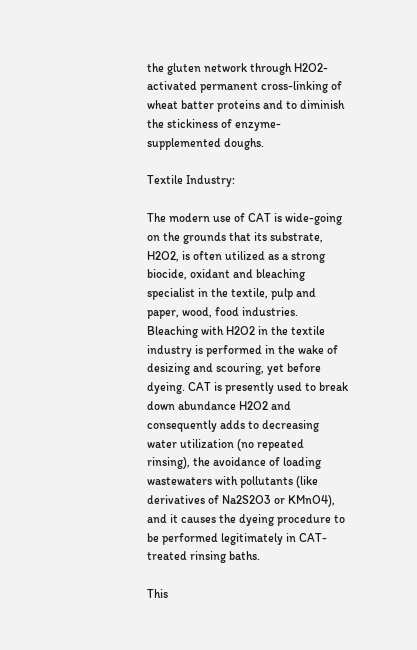the gluten network through H2O2-activated permanent cross-linking of wheat batter proteins and to diminish the stickiness of enzyme-supplemented doughs.

Textile Industry:

The modern use of CAT is wide-going on the grounds that its substrate, H2O2, is often utilized as a strong biocide, oxidant and bleaching specialist in the textile, pulp and paper, wood, food industries. Bleaching with H2O2 in the textile industry is performed in the wake of desizing and scouring, yet before dyeing. CAT is presently used to break down abundance H2O2 and consequently adds to decreasing water utilization (no repeated rinsing), the avoidance of loading wastewaters with pollutants (like derivatives of Na2S2O3 or KMnO4), and it causes the dyeing procedure to be performed legitimately in CAT-treated rinsing baths.

This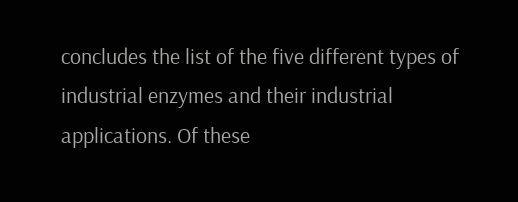concludes the list of the five different types of industrial enzymes and their industrial applications. Of these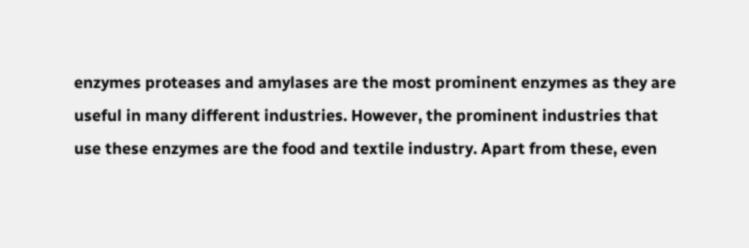enzymes proteases and amylases are the most prominent enzymes as they are useful in many different industries. However, the prominent industries that use these enzymes are the food and textile industry. Apart from these, even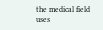the medical field uses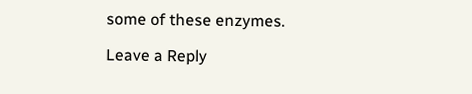some of these enzymes.

Leave a Reply